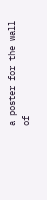a poster for the wall of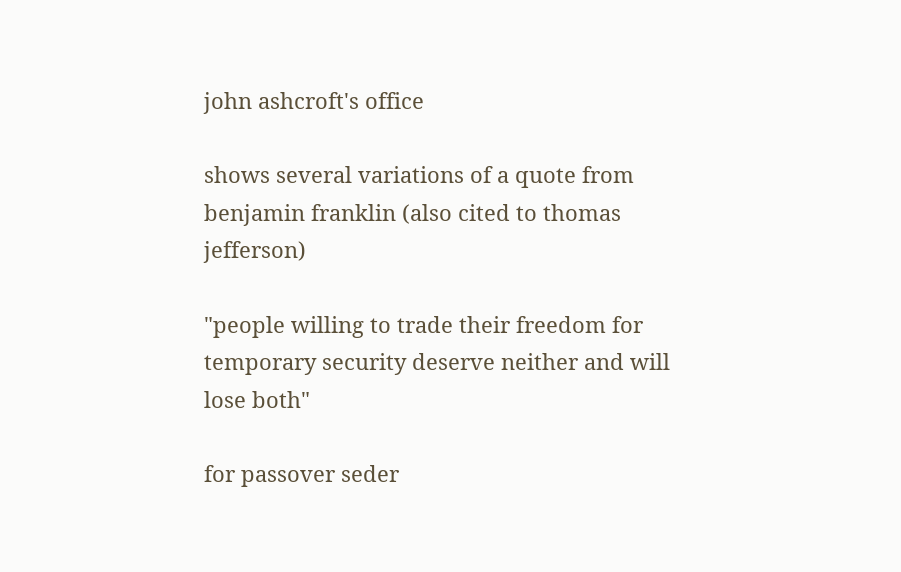john ashcroft's office

shows several variations of a quote from
benjamin franklin (also cited to thomas jefferson)

"people willing to trade their freedom for temporary security deserve neither and will lose both"

for passover seder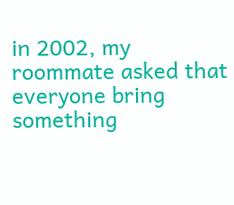in 2002, my roommate asked that everyone bring
something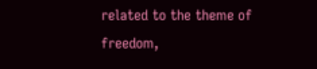related to the theme of freedom,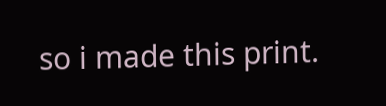so i made this print.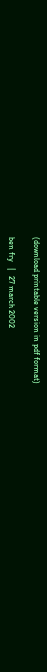(download printable version in pdf format)

ben fry   |   27 march 2002